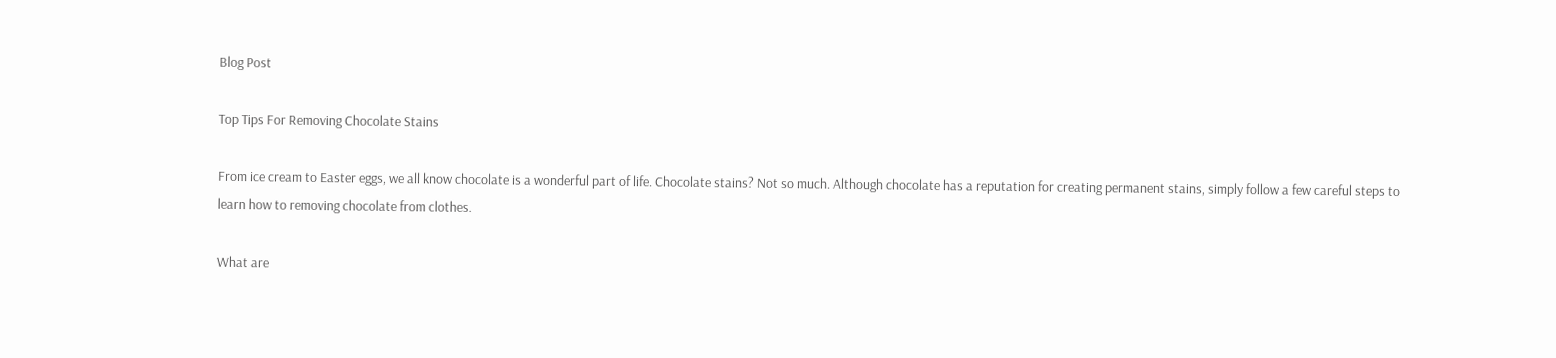Blog Post

Top Tips For Removing Chocolate Stains

From ice cream to Easter eggs, we all know chocolate is a wonderful part of life. Chocolate stains? Not so much. Although chocolate has a reputation for creating permanent stains, simply follow a few careful steps to learn how to removing chocolate from clothes.

What are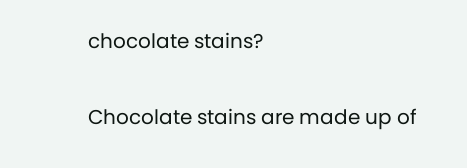chocolate stains?

Chocolate stains are made up of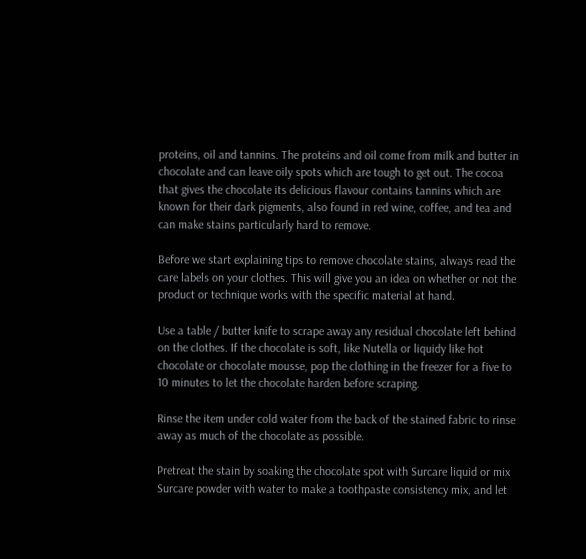proteins, oil and tannins. The proteins and oil come from milk and butter in chocolate and can leave oily spots which are tough to get out. The cocoa that gives the chocolate its delicious flavour contains tannins which are known for their dark pigments, also found in red wine, coffee, and tea and can make stains particularly hard to remove.

Before we start explaining tips to remove chocolate stains, always read the care labels on your clothes. This will give you an idea on whether or not the product or technique works with the specific material at hand.

Use a table / butter knife to scrape away any residual chocolate left behind on the clothes. If the chocolate is soft, like Nutella or liquidy like hot chocolate or chocolate mousse, pop the clothing in the freezer for a five to 10 minutes to let the chocolate harden before scraping.

Rinse the item under cold water from the back of the stained fabric to rinse away as much of the chocolate as possible.

Pretreat the stain by soaking the chocolate spot with Surcare liquid or mix Surcare powder with water to make a toothpaste consistency mix, and let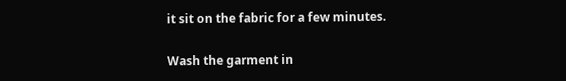it sit on the fabric for a few minutes.

Wash the garment in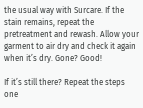the usual way with Surcare. If the stain remains, repeat the pretreatment and rewash. Allow your garment to air dry and check it again when it’s dry. Gone? Good!

If it’s still there? Repeat the steps one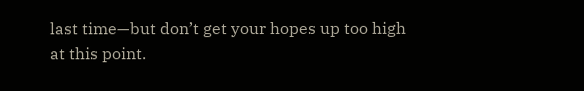last time—but don’t get your hopes up too high at this point.